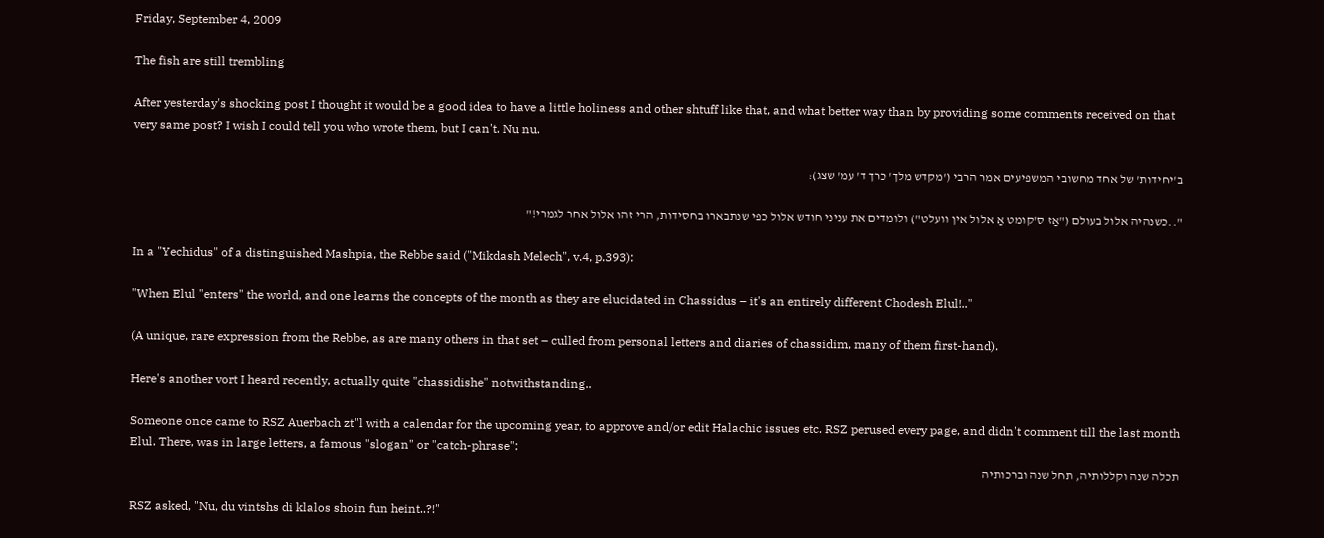Friday, September 4, 2009

The fish are still trembling

After yesterday's shocking post I thought it would be a good idea to have a little holiness and other shtuff like that, and what better way than by providing some comments received on that very same post? I wish I could tell you who wrote them, but I can't. Nu nu.

ב'יחידות' של אחד מחשובי המשפיעים אמר הרבי ('מקדש מלך' כרך ד' עמ' שצג):

"..כשנהיה אלול בעולם ("אַז ס'קומט אַ אלול אין וועלט") ולומדים את עניני חודש אלול כפי שנתבארו בחסידות, הרי זהו אלול אחר לגמרי!"

In a "Yechidus" of a distinguished Mashpia, the Rebbe said ("Mikdash Melech", v.4, p.393):

"When Elul "enters" the world, and one learns the concepts of the month as they are elucidated in Chassidus – it's an entirely different Chodesh Elul!.."

(A unique, rare expression from the Rebbe, as are many others in that set – culled from personal letters and diaries of chassidim, many of them first-hand).

Here's another vort I heard recently, actually quite "chassidishe" notwithstanding..

Someone once came to RSZ Auerbach zt"l with a calendar for the upcoming year, to approve and/or edit Halachic issues etc. RSZ perused every page, and didn't comment till the last month Elul. There, was in large letters, a famous "slogan" or "catch-phrase":
תכלה שנה וקללותיה, תחל שנה וברכותיה

RSZ asked, "Nu, du vintshs di klalos shoin fun heint..?!"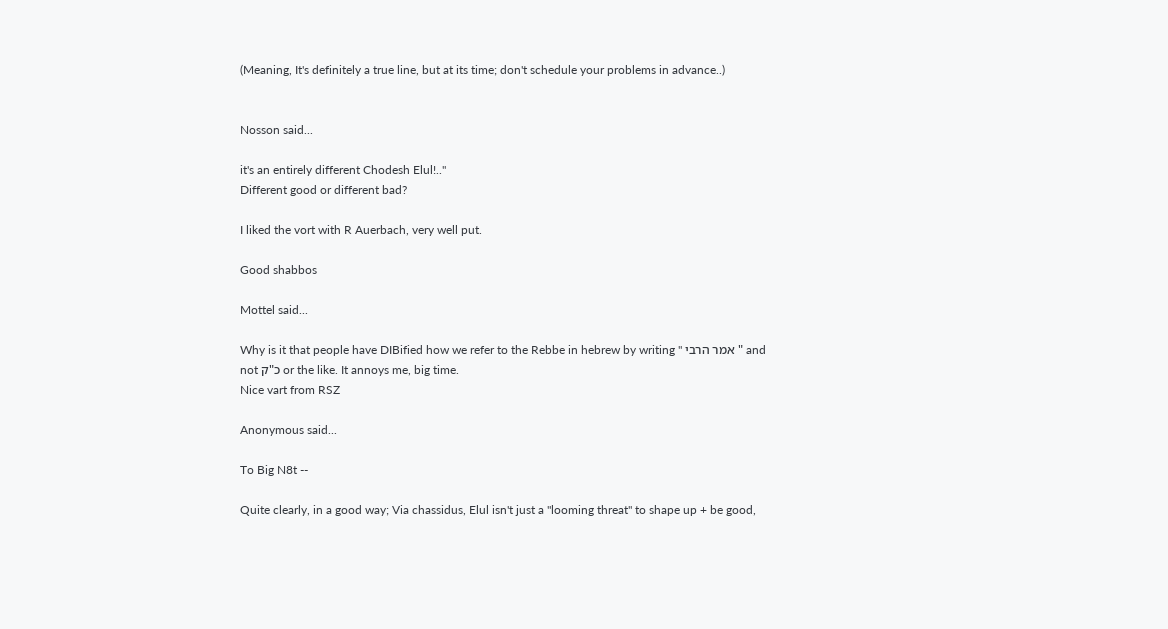(Meaning, It's definitely a true line, but at its time; don't schedule your problems in advance..)


Nosson said...

it's an entirely different Chodesh Elul!.."
Different good or different bad?

I liked the vort with R Auerbach, very well put.

Good shabbos

Mottel said...

Why is it that people have DIBified how we refer to the Rebbe in hebrew by writing " אמר הרבי " and not כ"ק or the like. It annoys me, big time.
Nice vart from RSZ

Anonymous said...

To Big N8t --

Quite clearly, in a good way; Via chassidus, Elul isn't just a "looming threat" to shape up + be good,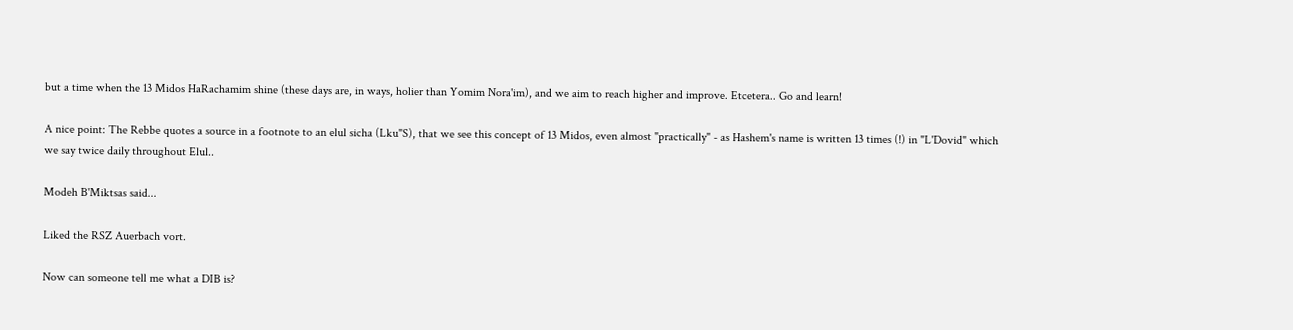but a time when the 13 Midos HaRachamim shine (these days are, in ways, holier than Yomim Nora'im), and we aim to reach higher and improve. Etcetera.. Go and learn!

A nice point: The Rebbe quotes a source in a footnote to an elul sicha (Lku"S), that we see this concept of 13 Midos, even almost "practically" - as Hashem's name is written 13 times (!) in "L'Dovid" which we say twice daily throughout Elul..

Modeh B'Miktsas said...

Liked the RSZ Auerbach vort.

Now can someone tell me what a DIB is?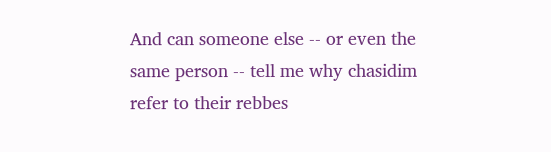And can someone else -- or even the same person -- tell me why chasidim refer to their rebbes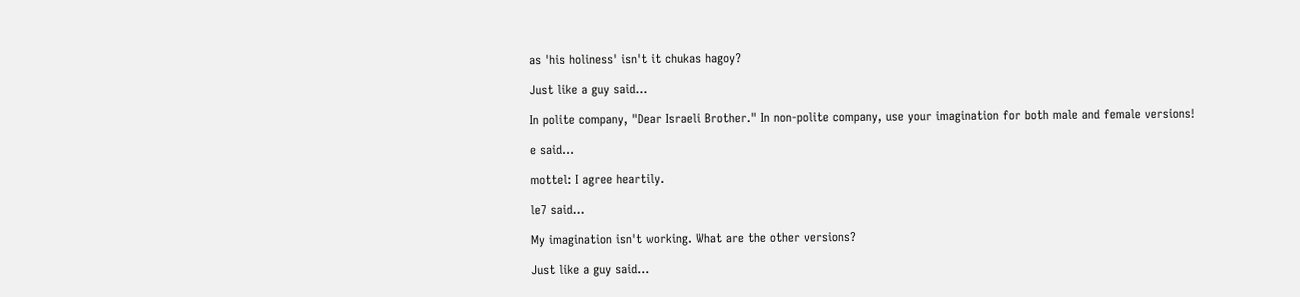as 'his holiness' isn't it chukas hagoy?

Just like a guy said...

In polite company, "Dear Israeli Brother." In non-polite company, use your imagination for both male and female versions!

e said...

mottel: I agree heartily.

le7 said...

My imagination isn't working. What are the other versions?

Just like a guy said...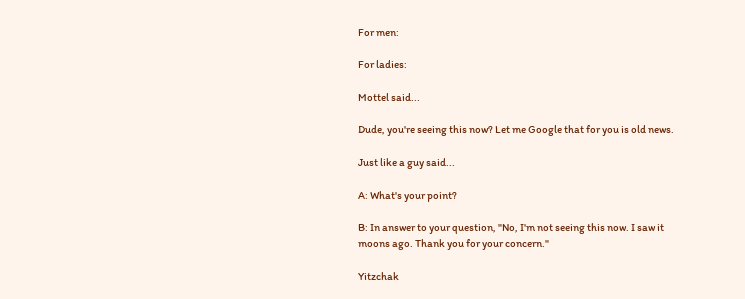For men:

For ladies:

Mottel said...

Dude, you're seeing this now? Let me Google that for you is old news.

Just like a guy said...

A: What's your point?

B: In answer to your question, "No, I'm not seeing this now. I saw it moons ago. Thank you for your concern."

Yitzchak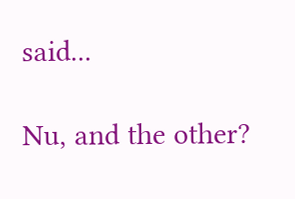said...

Nu, and the other?